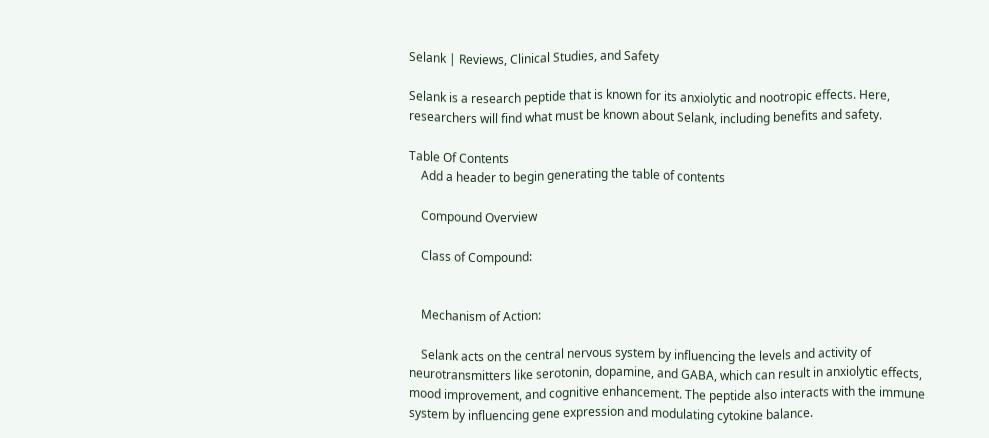Selank | Reviews, Clinical Studies, and Safety

Selank is a research peptide that is known for its anxiolytic and nootropic effects. Here, researchers will find what must be known about Selank, including benefits and safety.

Table Of Contents
    Add a header to begin generating the table of contents

    Compound Overview

    Class of Compound:


    Mechanism of Action:

    Selank acts on the central nervous system by influencing the levels and activity of neurotransmitters like serotonin, dopamine, and GABA, which can result in anxiolytic effects, mood improvement, and cognitive enhancement. The peptide also interacts with the immune system by influencing gene expression and modulating cytokine balance.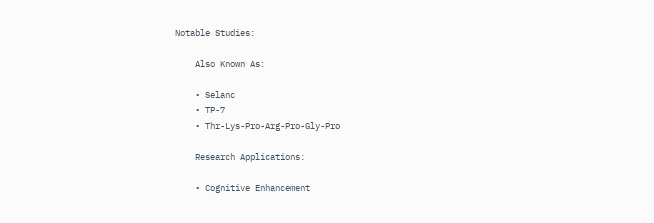Notable Studies:

    Also Known As:

    • Selanc
    • TP-7
    • Thr-Lys-Pro-Arg-Pro-Gly-Pro

    Research Applications:

    • Cognitive Enhancement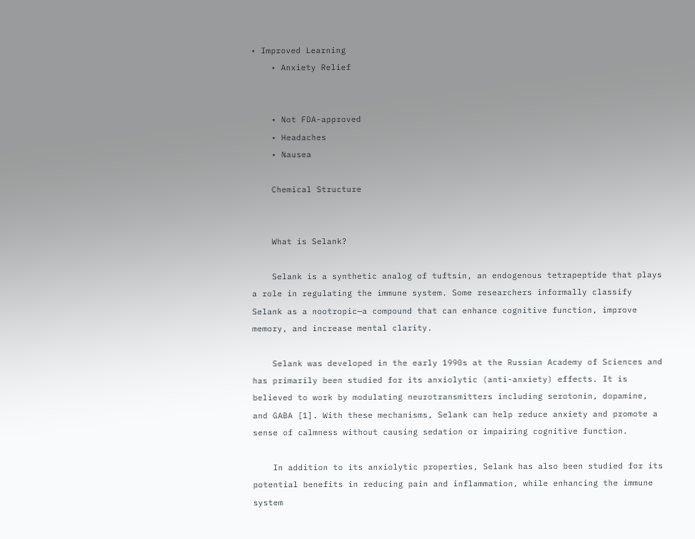• Improved Learning
    • Anxiety Relief


    • Not FDA-approved
    • Headaches
    • Nausea

    Chemical Structure


    What is Selank?

    Selank is a synthetic analog of tuftsin, an endogenous tetrapeptide that plays a role in regulating the immune system. Some researchers informally classify Selank as a nootropic—a compound that can enhance cognitive function, improve memory, and increase mental clarity.

    Selank was developed in the early 1990s at the Russian Academy of Sciences and has primarily been studied for its anxiolytic (anti-anxiety) effects. It is believed to work by modulating neurotransmitters including serotonin, dopamine, and GABA [1]. With these mechanisms, Selank can help reduce anxiety and promote a sense of calmness without causing sedation or impairing cognitive function.

    In addition to its anxiolytic properties, Selank has also been studied for its potential benefits in reducing pain and inflammation, while enhancing the immune system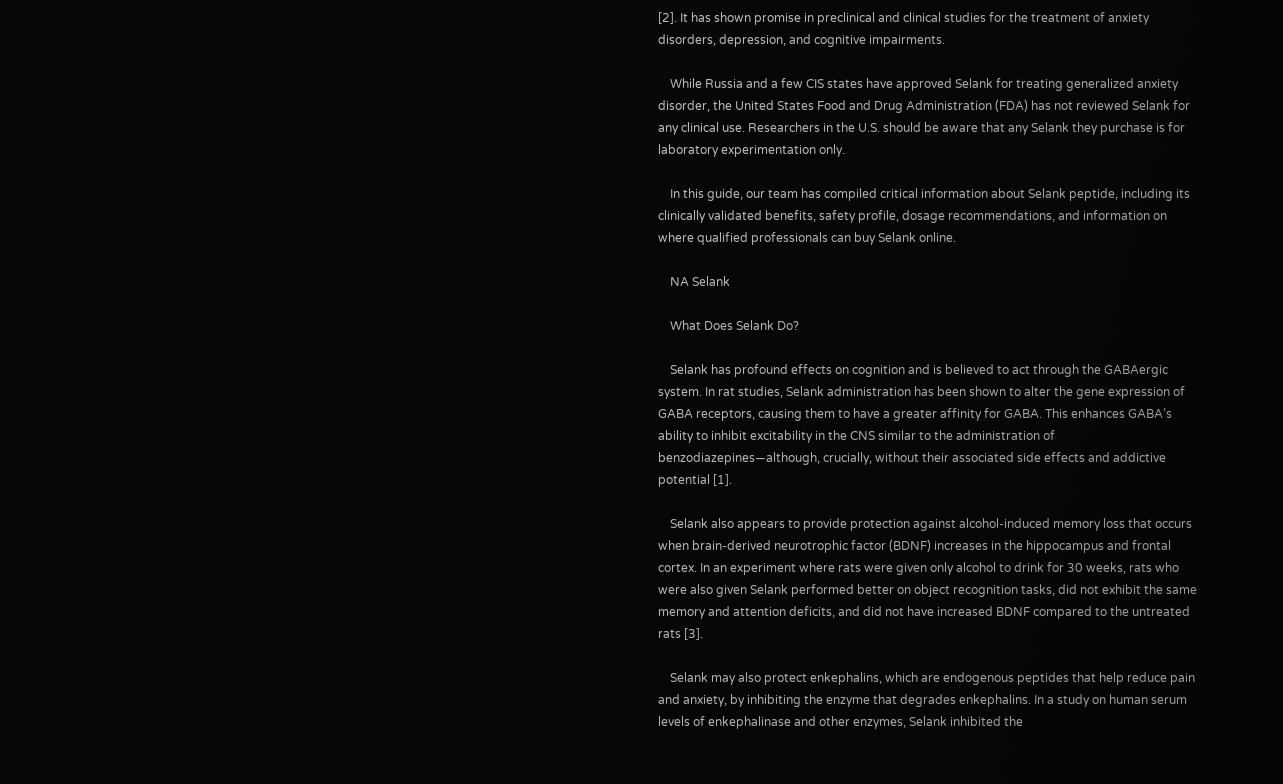[2]. It has shown promise in preclinical and clinical studies for the treatment of anxiety disorders, depression, and cognitive impairments.

    While Russia and a few CIS states have approved Selank for treating generalized anxiety disorder, the United States Food and Drug Administration (FDA) has not reviewed Selank for any clinical use. Researchers in the U.S. should be aware that any Selank they purchase is for laboratory experimentation only.

    In this guide, our team has compiled critical information about Selank peptide, including its clinically validated benefits, safety profile, dosage recommendations, and information on where qualified professionals can buy Selank online.

    NA Selank

    What Does Selank Do?

    Selank has profound effects on cognition and is believed to act through the GABAergic system. In rat studies, Selank administration has been shown to alter the gene expression of GABA receptors, causing them to have a greater affinity for GABA. This enhances GABA’s ability to inhibit excitability in the CNS similar to the administration of benzodiazepines—although, crucially, without their associated side effects and addictive potential [1].

    Selank also appears to provide protection against alcohol-induced memory loss that occurs when brain-derived neurotrophic factor (BDNF) increases in the hippocampus and frontal cortex. In an experiment where rats were given only alcohol to drink for 30 weeks, rats who were also given Selank performed better on object recognition tasks, did not exhibit the same memory and attention deficits, and did not have increased BDNF compared to the untreated rats [3].

    Selank may also protect enkephalins, which are endogenous peptides that help reduce pain and anxiety, by inhibiting the enzyme that degrades enkephalins. In a study on human serum levels of enkephalinase and other enzymes, Selank inhibited the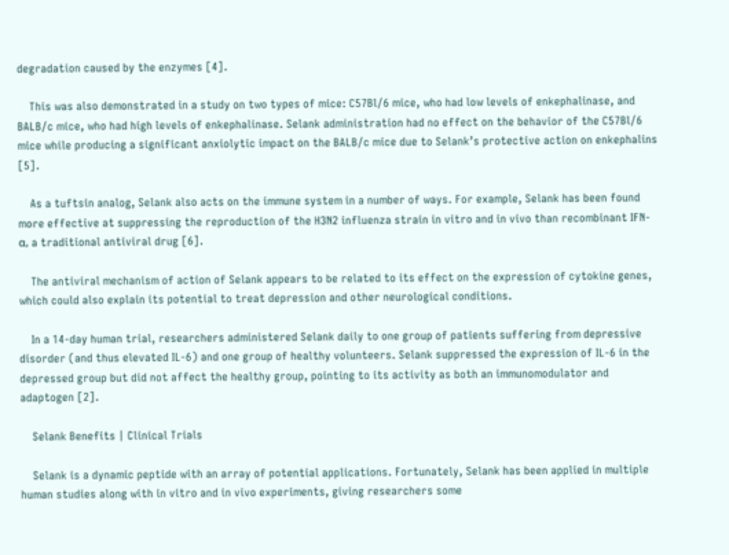degradation caused by the enzymes [4].

    This was also demonstrated in a study on two types of mice: C57Bl/6 mice, who had low levels of enkephalinase, and BALB/c mice, who had high levels of enkephalinase. Selank administration had no effect on the behavior of the C57Bl/6 mice while producing a significant anxiolytic impact on the BALB/c mice due to Selank’s protective action on enkephalins [5].

    As a tuftsin analog, Selank also acts on the immune system in a number of ways. For example, Selank has been found more effective at suppressing the reproduction of the H3N2 influenza strain in vitro and in vivo than recombinant IFN-α, a traditional antiviral drug [6].

    The antiviral mechanism of action of Selank appears to be related to its effect on the expression of cytokine genes, which could also explain its potential to treat depression and other neurological conditions.

    In a 14-day human trial, researchers administered Selank daily to one group of patients suffering from depressive disorder (and thus elevated IL-6) and one group of healthy volunteers. Selank suppressed the expression of IL-6 in the depressed group but did not affect the healthy group, pointing to its activity as both an immunomodulator and adaptogen [2].

    Selank Benefits | Clinical Trials

    Selank is a dynamic peptide with an array of potential applications. Fortunately, Selank has been applied in multiple human studies along with in vitro and in vivo experiments, giving researchers some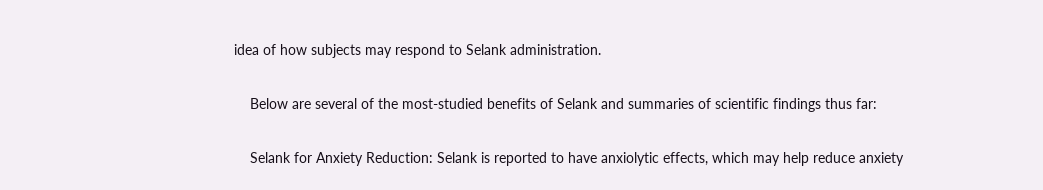idea of how subjects may respond to Selank administration.

    Below are several of the most-studied benefits of Selank and summaries of scientific findings thus far:

    Selank for Anxiety Reduction: Selank is reported to have anxiolytic effects, which may help reduce anxiety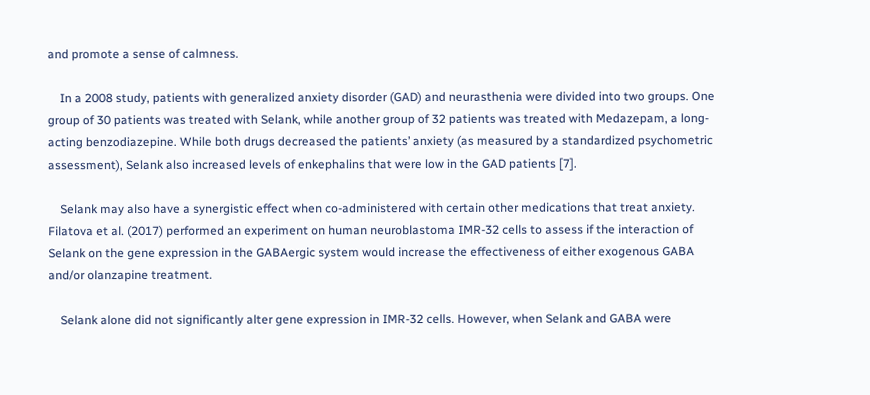and promote a sense of calmness.

    In a 2008 study, patients with generalized anxiety disorder (GAD) and neurasthenia were divided into two groups. One group of 30 patients was treated with Selank, while another group of 32 patients was treated with Medazepam, a long-acting benzodiazepine. While both drugs decreased the patients’ anxiety (as measured by a standardized psychometric assessment), Selank also increased levels of enkephalins that were low in the GAD patients [7].

    Selank may also have a synergistic effect when co-administered with certain other medications that treat anxiety. Filatova et al. (2017) performed an experiment on human neuroblastoma IMR-32 cells to assess if the interaction of Selank on the gene expression in the GABAergic system would increase the effectiveness of either exogenous GABA and/or olanzapine treatment.

    Selank alone did not significantly alter gene expression in IMR-32 cells. However, when Selank and GABA were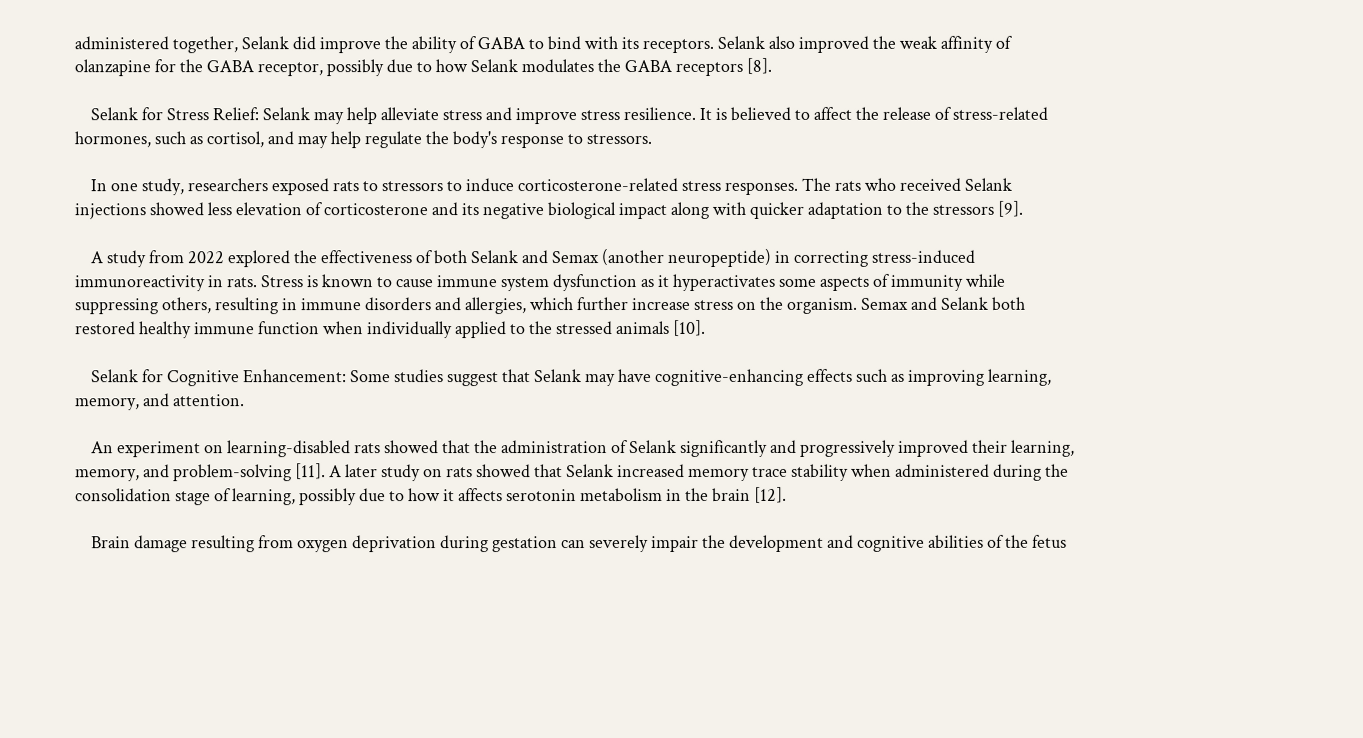administered together, Selank did improve the ability of GABA to bind with its receptors. Selank also improved the weak affinity of olanzapine for the GABA receptor, possibly due to how Selank modulates the GABA receptors [8].

    Selank for Stress Relief: Selank may help alleviate stress and improve stress resilience. It is believed to affect the release of stress-related hormones, such as cortisol, and may help regulate the body's response to stressors.

    In one study, researchers exposed rats to stressors to induce corticosterone-related stress responses. The rats who received Selank injections showed less elevation of corticosterone and its negative biological impact along with quicker adaptation to the stressors [9].

    A study from 2022 explored the effectiveness of both Selank and Semax (another neuropeptide) in correcting stress-induced immunoreactivity in rats. Stress is known to cause immune system dysfunction as it hyperactivates some aspects of immunity while suppressing others, resulting in immune disorders and allergies, which further increase stress on the organism. Semax and Selank both restored healthy immune function when individually applied to the stressed animals [10].

    Selank for Cognitive Enhancement: Some studies suggest that Selank may have cognitive-enhancing effects such as improving learning, memory, and attention.

    An experiment on learning-disabled rats showed that the administration of Selank significantly and progressively improved their learning, memory, and problem-solving [11]. A later study on rats showed that Selank increased memory trace stability when administered during the consolidation stage of learning, possibly due to how it affects serotonin metabolism in the brain [12].

    Brain damage resulting from oxygen deprivation during gestation can severely impair the development and cognitive abilities of the fetus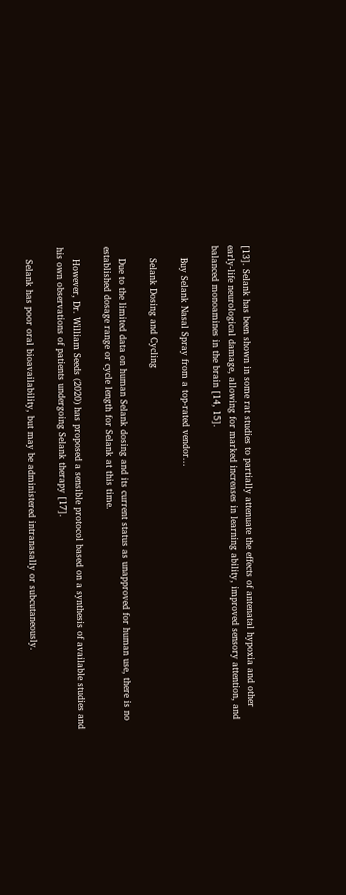[13]. Selank has been shown in some rat studies to partially attenuate the effects of antenatal hypoxia and other early-life neurological damage, allowing for marked increases in learning ability, improved sensory attention, and balanced monoamines in the brain [14, 15].

    Buy Selank Nasal Spray from a top-rated vendor...

    Selank Dosing and Cycling

    Due to the limited data on human Selank dosing and its current status as unapproved for human use, there is no established dosage range or cycle length for Selank at this time.

    However, Dr. William Seeds (2020) has proposed a sensible protocol based on a synthesis of available studies and his own observations of patients undergoing Selank therapy [17].

    Selank has poor oral bioavailability, but may be administered intranasally or subcutaneously.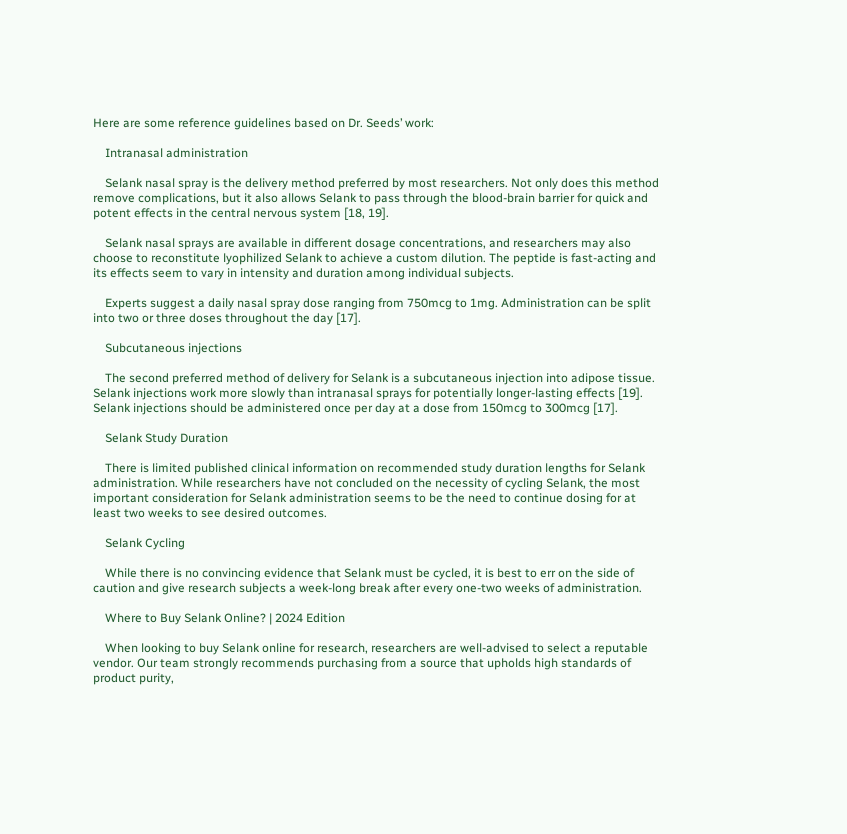Here are some reference guidelines based on Dr. Seeds’ work:

    Intranasal administration

    Selank nasal spray is the delivery method preferred by most researchers. Not only does this method remove complications, but it also allows Selank to pass through the blood-brain barrier for quick and potent effects in the central nervous system [18, 19].

    Selank nasal sprays are available in different dosage concentrations, and researchers may also choose to reconstitute lyophilized Selank to achieve a custom dilution. The peptide is fast-acting and its effects seem to vary in intensity and duration among individual subjects.

    Experts suggest a daily nasal spray dose ranging from 750mcg to 1mg. Administration can be split into two or three doses throughout the day [17].

    Subcutaneous injections

    The second preferred method of delivery for Selank is a subcutaneous injection into adipose tissue. Selank injections work more slowly than intranasal sprays for potentially longer-lasting effects [19]. Selank injections should be administered once per day at a dose from 150mcg to 300mcg [17].

    Selank Study Duration

    There is limited published clinical information on recommended study duration lengths for Selank administration. While researchers have not concluded on the necessity of cycling Selank, the most important consideration for Selank administration seems to be the need to continue dosing for at least two weeks to see desired outcomes.

    Selank Cycling

    While there is no convincing evidence that Selank must be cycled, it is best to err on the side of caution and give research subjects a week-long break after every one-two weeks of administration.

    Where to Buy Selank Online? | 2024 Edition

    When looking to buy Selank online for research, researchers are well-advised to select a reputable vendor. Our team strongly recommends purchasing from a source that upholds high standards of product purity,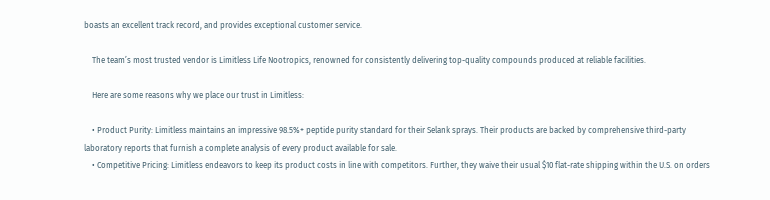boasts an excellent track record, and provides exceptional customer service.

    The team’s most trusted vendor is Limitless Life Nootropics, renowned for consistently delivering top-quality compounds produced at reliable facilities.

    Here are some reasons why we place our trust in Limitless:

    • Product Purity: Limitless maintains an impressive 98.5%+ peptide purity standard for their Selank sprays. Their products are backed by comprehensive third-party laboratory reports that furnish a complete analysis of every product available for sale.
    • Competitive Pricing: Limitless endeavors to keep its product costs in line with competitors. Further, they waive their usual $10 flat-rate shipping within the U.S. on orders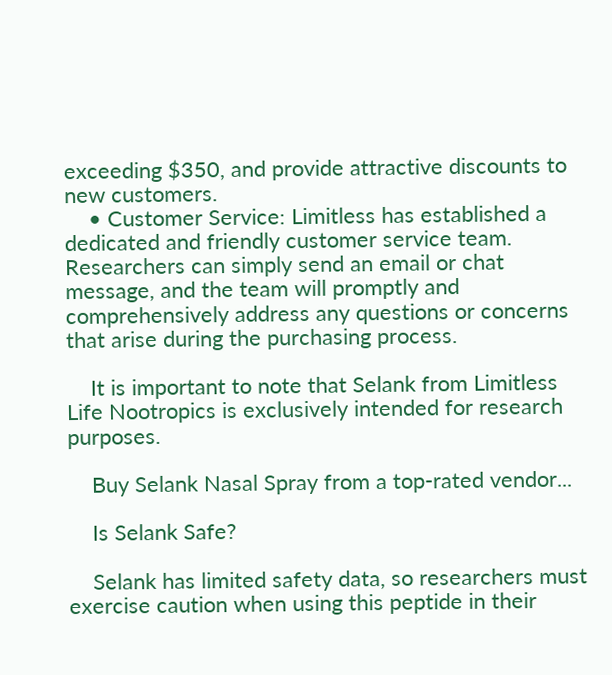exceeding $350, and provide attractive discounts to new customers.
    • Customer Service: Limitless has established a dedicated and friendly customer service team. Researchers can simply send an email or chat message, and the team will promptly and comprehensively address any questions or concerns that arise during the purchasing process.

    It is important to note that Selank from Limitless Life Nootropics is exclusively intended for research purposes.

    Buy Selank Nasal Spray from a top-rated vendor...

    Is Selank Safe?

    Selank has limited safety data, so researchers must exercise caution when using this peptide in their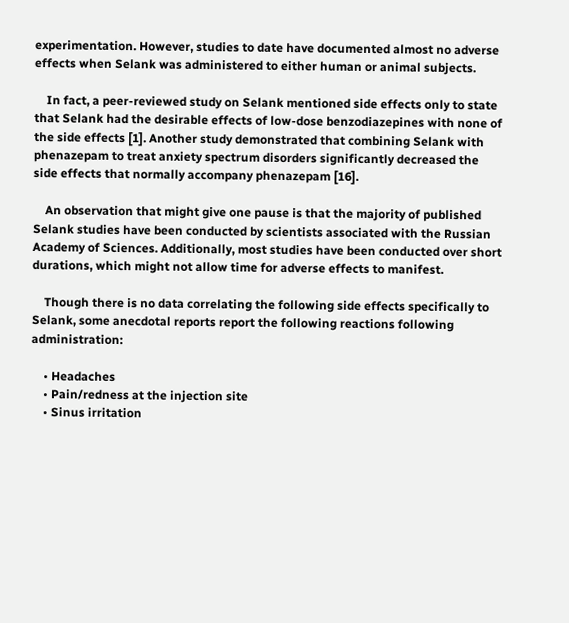experimentation. However, studies to date have documented almost no adverse effects when Selank was administered to either human or animal subjects.

    In fact, a peer-reviewed study on Selank mentioned side effects only to state that Selank had the desirable effects of low-dose benzodiazepines with none of the side effects [1]. Another study demonstrated that combining Selank with phenazepam to treat anxiety spectrum disorders significantly decreased the side effects that normally accompany phenazepam [16].

    An observation that might give one pause is that the majority of published Selank studies have been conducted by scientists associated with the Russian Academy of Sciences. Additionally, most studies have been conducted over short durations, which might not allow time for adverse effects to manifest.

    Though there is no data correlating the following side effects specifically to Selank, some anecdotal reports report the following reactions following administration:

    • Headaches
    • Pain/redness at the injection site
    • Sinus irritation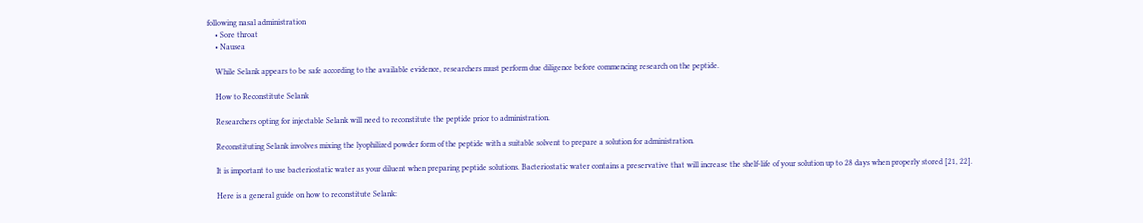following nasal administration
    • Sore throat
    • Nausea

    While Selank appears to be safe according to the available evidence, researchers must perform due diligence before commencing research on the peptide.

    How to Reconstitute Selank

    Researchers opting for injectable Selank will need to reconstitute the peptide prior to administration.

    Reconstituting Selank involves mixing the lyophilized powder form of the peptide with a suitable solvent to prepare a solution for administration.

    It is important to use bacteriostatic water as your diluent when preparing peptide solutions. Bacteriostatic water contains a preservative that will increase the shelf-life of your solution up to 28 days when properly stored [21, 22].

    Here is a general guide on how to reconstitute Selank: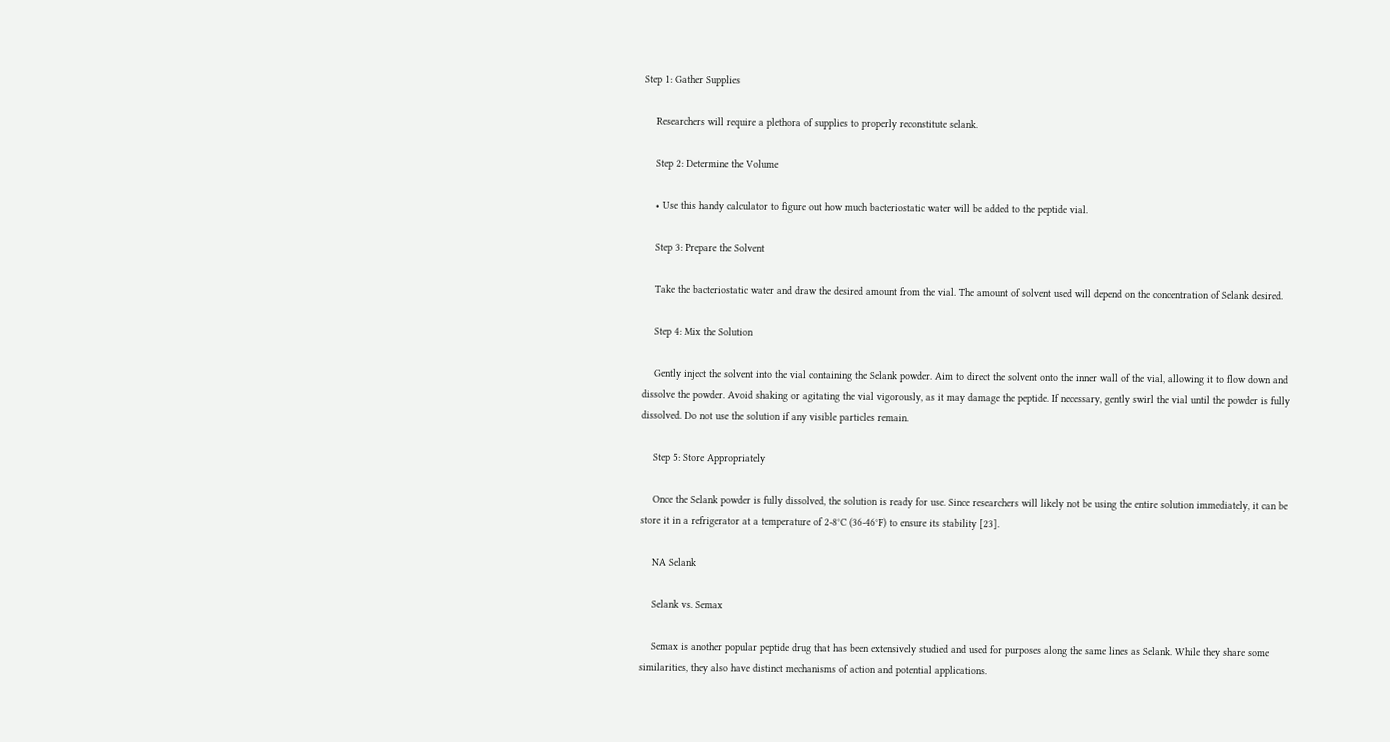Step 1: Gather Supplies

    Researchers will require a plethora of supplies to properly reconstitute selank.

    Step 2: Determine the Volume

    • Use this handy calculator to figure out how much bacteriostatic water will be added to the peptide vial.

    Step 3: Prepare the Solvent

    Take the bacteriostatic water and draw the desired amount from the vial. The amount of solvent used will depend on the concentration of Selank desired.

    Step 4: Mix the Solution

    Gently inject the solvent into the vial containing the Selank powder. Aim to direct the solvent onto the inner wall of the vial, allowing it to flow down and dissolve the powder. Avoid shaking or agitating the vial vigorously, as it may damage the peptide. If necessary, gently swirl the vial until the powder is fully dissolved. Do not use the solution if any visible particles remain.

    Step 5: Store Appropriately

    Once the Selank powder is fully dissolved, the solution is ready for use. Since researchers will likely not be using the entire solution immediately, it can be store it in a refrigerator at a temperature of 2-8°C (36-46°F) to ensure its stability [23].

    NA Selank

    Selank vs. Semax

    Semax is another popular peptide drug that has been extensively studied and used for purposes along the same lines as Selank. While they share some similarities, they also have distinct mechanisms of action and potential applications.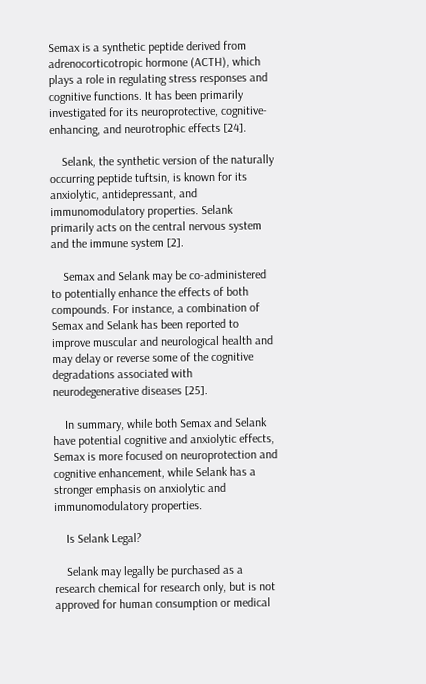Semax is a synthetic peptide derived from adrenocorticotropic hormone (ACTH), which plays a role in regulating stress responses and cognitive functions. It has been primarily investigated for its neuroprotective, cognitive-enhancing, and neurotrophic effects [24].

    Selank, the synthetic version of the naturally occurring peptide tuftsin, is known for its anxiolytic, antidepressant, and immunomodulatory properties. Selank primarily acts on the central nervous system and the immune system [2].

    Semax and Selank may be co-administered to potentially enhance the effects of both compounds. For instance, a combination of Semax and Selank has been reported to improve muscular and neurological health and may delay or reverse some of the cognitive degradations associated with neurodegenerative diseases [25].

    In summary, while both Semax and Selank have potential cognitive and anxiolytic effects, Semax is more focused on neuroprotection and cognitive enhancement, while Selank has a stronger emphasis on anxiolytic and immunomodulatory properties.

    Is Selank Legal?

    Selank may legally be purchased as a research chemical for research only, but is not approved for human consumption or medical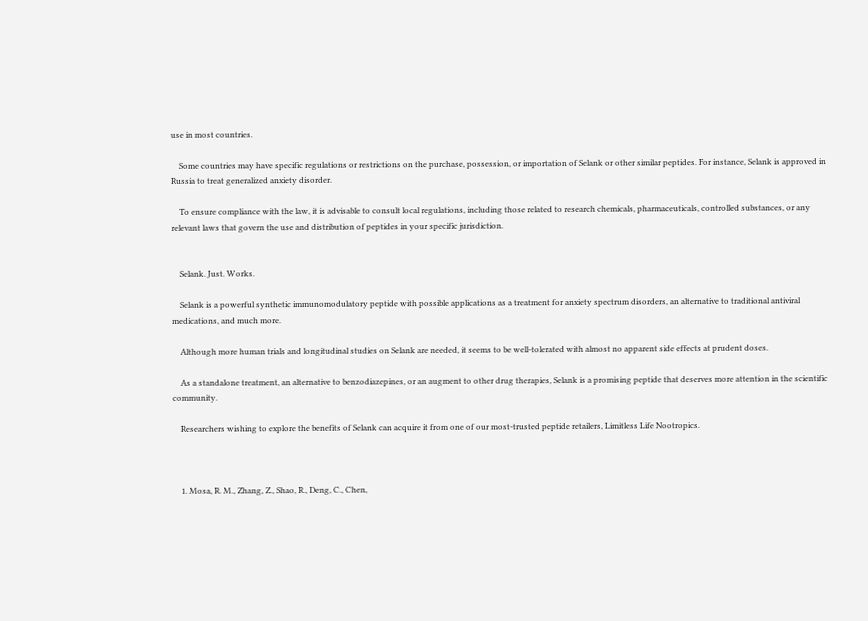use in most countries.

    Some countries may have specific regulations or restrictions on the purchase, possession, or importation of Selank or other similar peptides. For instance, Selank is approved in Russia to treat generalized anxiety disorder.

    To ensure compliance with the law, it is advisable to consult local regulations, including those related to research chemicals, pharmaceuticals, controlled substances, or any relevant laws that govern the use and distribution of peptides in your specific jurisdiction.


    Selank. Just. Works.

    Selank is a powerful synthetic immunomodulatory peptide with possible applications as a treatment for anxiety spectrum disorders, an alternative to traditional antiviral medications, and much more.

    Although more human trials and longitudinal studies on Selank are needed, it seems to be well-tolerated with almost no apparent side effects at prudent doses.

    As a standalone treatment, an alternative to benzodiazepines, or an augment to other drug therapies, Selank is a promising peptide that deserves more attention in the scientific community.

    Researchers wishing to explore the benefits of Selank can acquire it from one of our most-trusted peptide retailers, Limitless Life Nootropics.



    1. Mosa, R. M., Zhang, Z., Shao, R., Deng, C., Chen,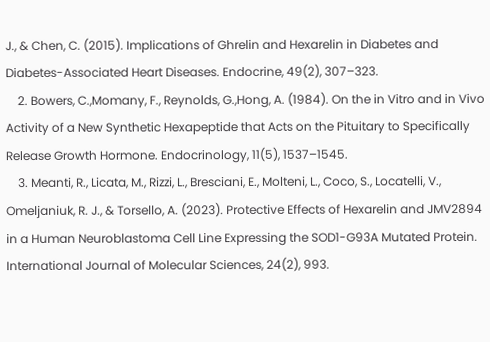J., & Chen, C. (2015). Implications of Ghrelin and Hexarelin in Diabetes and Diabetes-Associated Heart Diseases. Endocrine, 49(2), 307–323.
    2. Bowers, C.,Momany, F., Reynolds, G.,Hong, A. (1984). On the in Vitro and in Vivo Activity of a New Synthetic Hexapeptide that Acts on the Pituitary to Specifically Release Growth Hormone. Endocrinology, 11(5), 1537–1545.
    3. Meanti, R., Licata, M., Rizzi, L., Bresciani, E., Molteni, L., Coco, S., Locatelli, V., Omeljaniuk, R. J., & Torsello, A. (2023). Protective Effects of Hexarelin and JMV2894 in a Human Neuroblastoma Cell Line Expressing the SOD1-G93A Mutated Protein. International Journal of Molecular Sciences, 24(2), 993.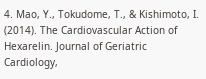4. Mao, Y., Tokudome, T., & Kishimoto, I. (2014). The Cardiovascular Action of Hexarelin. Journal of Geriatric Cardiology,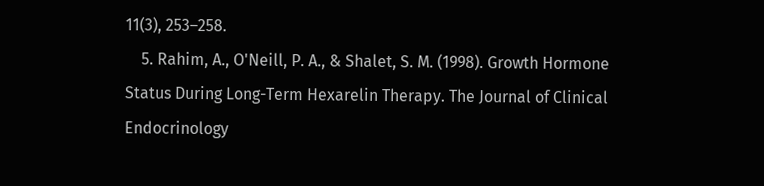11(3), 253–258.
    5. Rahim, A., O'Neill, P. A., & Shalet, S. M. (1998). Growth Hormone Status During Long-Term Hexarelin Therapy. The Journal of Clinical Endocrinology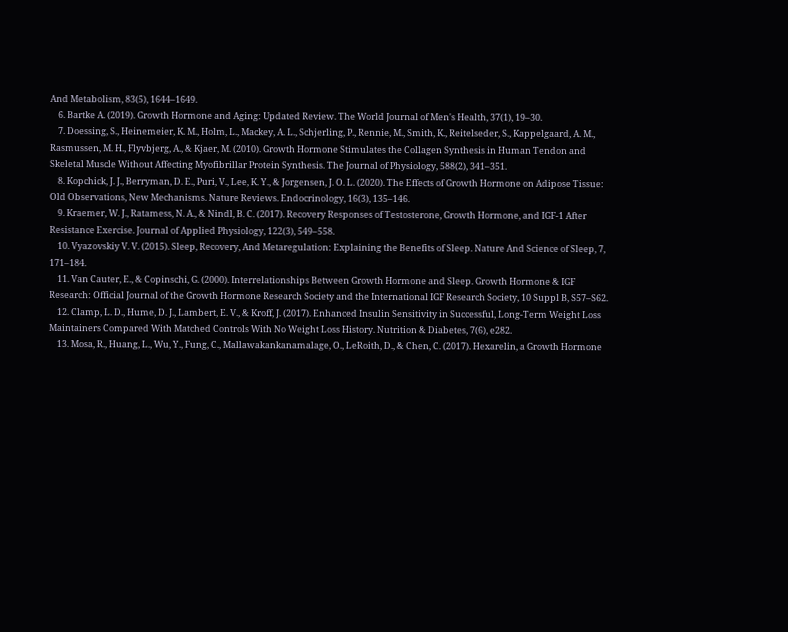And Metabolism, 83(5), 1644–1649.
    6. Bartke A. (2019). Growth Hormone and Aging: Updated Review. The World Journal of Men's Health, 37(1), 19–30.
    7. Doessing, S., Heinemeier, K. M., Holm, L., Mackey, A. L., Schjerling, P., Rennie, M., Smith, K., Reitelseder, S., Kappelgaard, A. M., Rasmussen, M. H., Flyvbjerg, A., & Kjaer, M. (2010). Growth Hormone Stimulates the Collagen Synthesis in Human Tendon and Skeletal Muscle Without Affecting Myofibrillar Protein Synthesis. The Journal of Physiology, 588(2), 341–351.
    8. Kopchick, J. J., Berryman, D. E., Puri, V., Lee, K. Y., & Jorgensen, J. O. L. (2020). The Effects of Growth Hormone on Adipose Tissue: Old Observations, New Mechanisms. Nature Reviews. Endocrinology, 16(3), 135–146.
    9. Kraemer, W. J., Ratamess, N. A., & Nindl, B. C. (2017). Recovery Responses of Testosterone, Growth Hormone, and IGF-1 After Resistance Exercise. Journal of Applied Physiology, 122(3), 549–558.
    10. Vyazovskiy V. V. (2015). Sleep, Recovery, And Metaregulation: Explaining the Benefits of Sleep. Nature And Science of Sleep, 7, 171–184.
    11. Van Cauter, E., & Copinschi, G. (2000). Interrelationships Between Growth Hormone and Sleep. Growth Hormone & IGF Research: Official Journal of the Growth Hormone Research Society and the International IGF Research Society, 10 Suppl B, S57–S62.
    12. Clamp, L. D., Hume, D. J., Lambert, E. V., & Kroff, J. (2017). Enhanced Insulin Sensitivity in Successful, Long-Term Weight Loss Maintainers Compared With Matched Controls With No Weight Loss History. Nutrition & Diabetes, 7(6), e282.
    13. Mosa, R., Huang, L., Wu, Y., Fung, C., Mallawakankanamalage, O., LeRoith, D., & Chen, C. (2017). Hexarelin, a Growth Hormone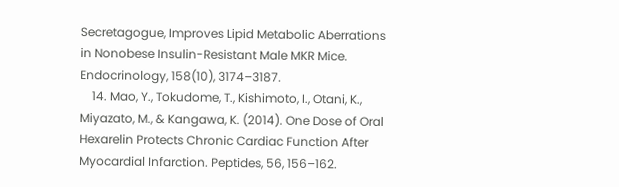Secretagogue, Improves Lipid Metabolic Aberrations in Nonobese Insulin-Resistant Male MKR Mice. Endocrinology, 158(10), 3174–3187.
    14. Mao, Y., Tokudome, T., Kishimoto, I., Otani, K., Miyazato, M., & Kangawa, K. (2014). One Dose of Oral Hexarelin Protects Chronic Cardiac Function After Myocardial Infarction. Peptides, 56, 156–162.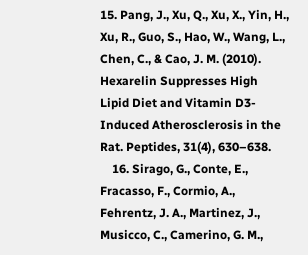15. Pang, J., Xu, Q., Xu, X., Yin, H., Xu, R., Guo, S., Hao, W., Wang, L., Chen, C., & Cao, J. M. (2010). Hexarelin Suppresses High Lipid Diet and Vitamin D3-Induced Atherosclerosis in the Rat. Peptides, 31(4), 630–638.
    16. Sirago, G., Conte, E., Fracasso, F., Cormio, A., Fehrentz, J. A., Martinez, J., Musicco, C., Camerino, G. M.,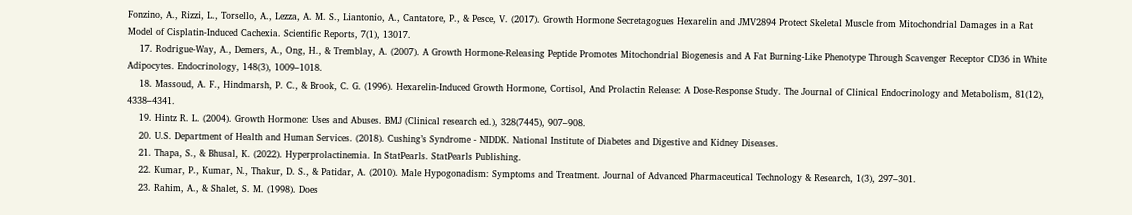Fonzino, A., Rizzi, L., Torsello, A., Lezza, A. M. S., Liantonio, A., Cantatore, P., & Pesce, V. (2017). Growth Hormone Secretagogues Hexarelin and JMV2894 Protect Skeletal Muscle from Mitochondrial Damages in a Rat Model of Cisplatin-Induced Cachexia. Scientific Reports, 7(1), 13017.
    17. Rodrigue-Way, A., Demers, A., Ong, H., & Tremblay, A. (2007). A Growth Hormone-Releasing Peptide Promotes Mitochondrial Biogenesis and A Fat Burning-Like Phenotype Through Scavenger Receptor CD36 in White Adipocytes. Endocrinology, 148(3), 1009–1018.
    18. Massoud, A. F., Hindmarsh, P. C., & Brook, C. G. (1996). Hexarelin-Induced Growth Hormone, Cortisol, And Prolactin Release: A Dose-Response Study. The Journal of Clinical Endocrinology and Metabolism, 81(12), 4338–4341.
    19. Hintz R. L. (2004). Growth Hormone: Uses and Abuses. BMJ (Clinical research ed.), 328(7445), 907–908.
    20. U.S. Department of Health and Human Services. (2018). Cushing’s Syndrome - NIDDK. National Institute of Diabetes and Digestive and Kidney Diseases.
    21. Thapa, S., & Bhusal, K. (2022). Hyperprolactinemia. In StatPearls. StatPearls Publishing.
    22. Kumar, P., Kumar, N., Thakur, D. S., & Patidar, A. (2010). Male Hypogonadism: Symptoms and Treatment. Journal of Advanced Pharmaceutical Technology & Research, 1(3), 297–301.
    23. Rahim, A., & Shalet, S. M. (1998). Does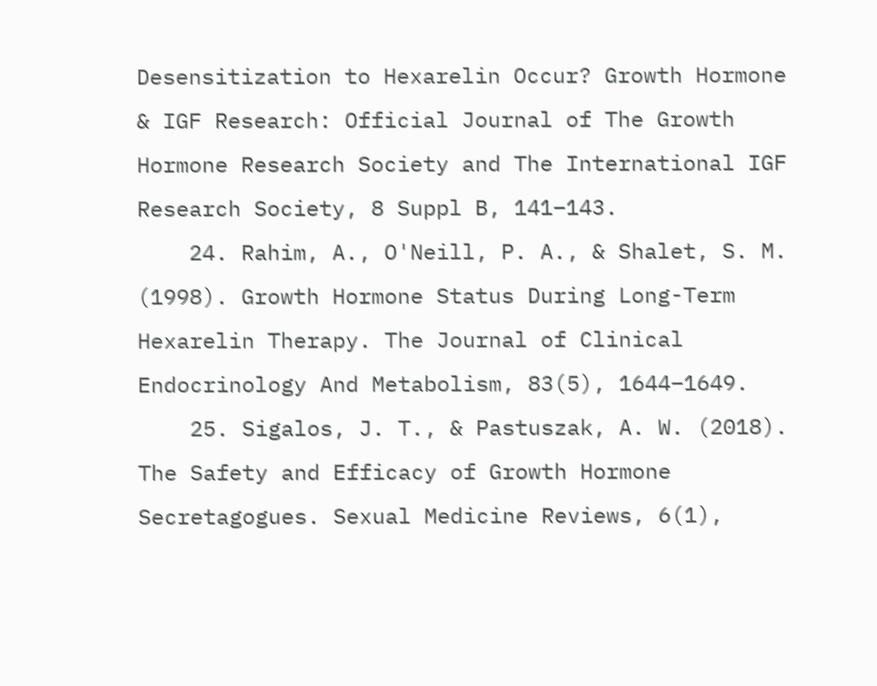Desensitization to Hexarelin Occur? Growth Hormone & IGF Research: Official Journal of The Growth Hormone Research Society and The International IGF Research Society, 8 Suppl B, 141–143.
    24. Rahim, A., O'Neill, P. A., & Shalet, S. M. (1998). Growth Hormone Status During Long-Term Hexarelin Therapy. The Journal of Clinical Endocrinology And Metabolism, 83(5), 1644–1649.
    25. Sigalos, J. T., & Pastuszak, A. W. (2018). The Safety and Efficacy of Growth Hormone Secretagogues. Sexual Medicine Reviews, 6(1),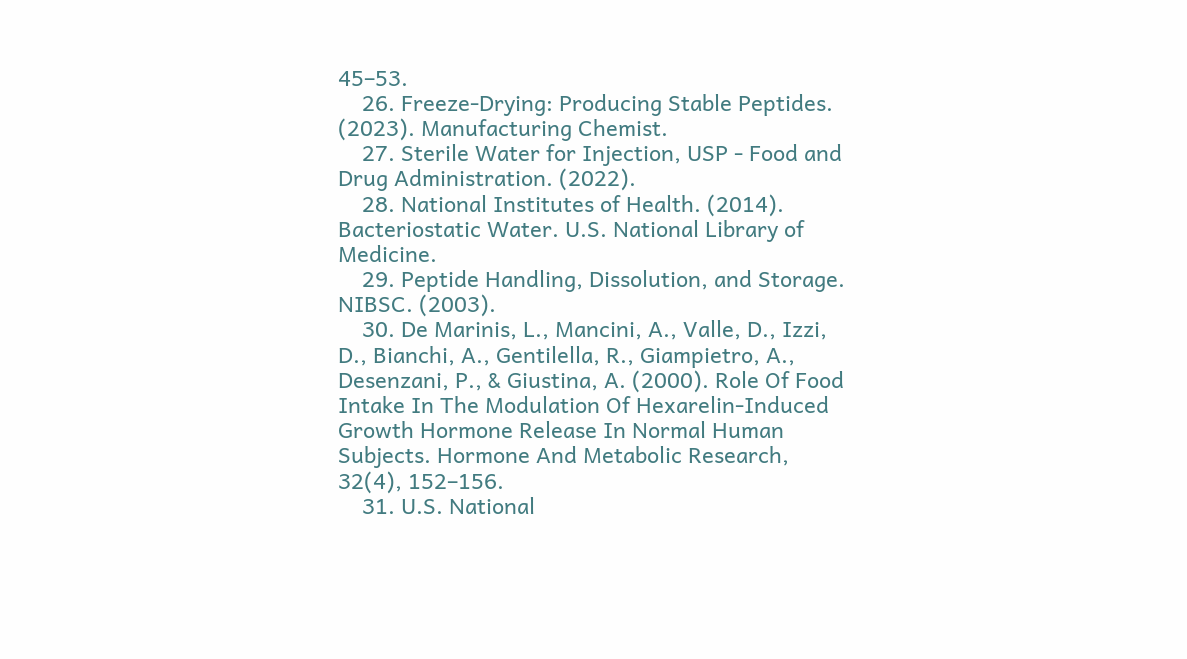45–53.
    26. Freeze-Drying: Producing Stable Peptides. (2023). Manufacturing Chemist.
    27. Sterile Water for Injection, USP - Food and Drug Administration. (2022).
    28. National Institutes of Health. (2014). Bacteriostatic Water. U.S. National Library of Medicine.
    29. Peptide Handling, Dissolution, and Storage. NIBSC. (2003).
    30. De Marinis, L., Mancini, A., Valle, D., Izzi, D., Bianchi, A., Gentilella, R., Giampietro, A., Desenzani, P., & Giustina, A. (2000). Role Of Food Intake In The Modulation Of Hexarelin-Induced Growth Hormone Release In Normal Human Subjects. Hormone And Metabolic Research, 32(4), 152–156.
    31. U.S. National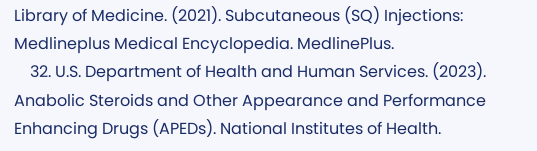Library of Medicine. (2021). Subcutaneous (SQ) Injections: Medlineplus Medical Encyclopedia. MedlinePlus.
    32. U.S. Department of Health and Human Services. (2023). Anabolic Steroids and Other Appearance and Performance Enhancing Drugs (APEDs). National Institutes of Health.